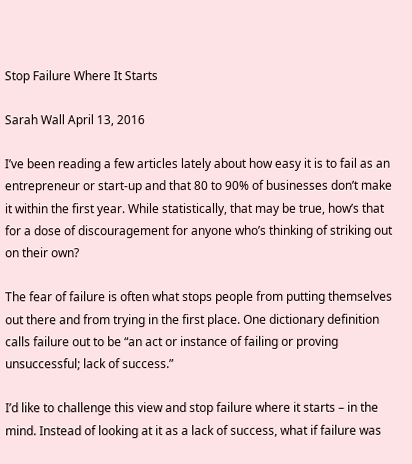Stop Failure Where It Starts

Sarah Wall April 13, 2016

I’ve been reading a few articles lately about how easy it is to fail as an entrepreneur or start-up and that 80 to 90% of businesses don’t make it within the first year. While statistically, that may be true, how’s that for a dose of discouragement for anyone who’s thinking of striking out on their own?

The fear of failure is often what stops people from putting themselves out there and from trying in the first place. One dictionary definition calls failure out to be “an act or instance of failing or proving unsuccessful; lack of success.”

I’d like to challenge this view and stop failure where it starts – in the mind. Instead of looking at it as a lack of success, what if failure was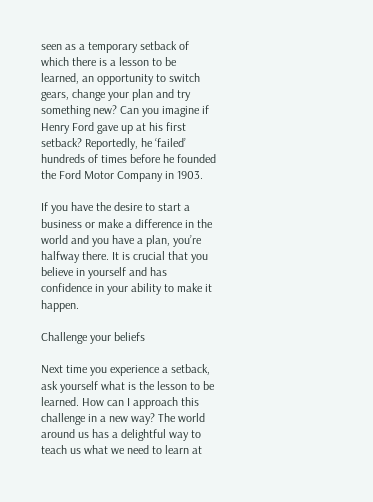seen as a temporary setback of which there is a lesson to be learned, an opportunity to switch gears, change your plan and try something new? Can you imagine if Henry Ford gave up at his first setback? Reportedly, he ‘failed’ hundreds of times before he founded the Ford Motor Company in 1903.

If you have the desire to start a business or make a difference in the world and you have a plan, you’re halfway there. It is crucial that you believe in yourself and has confidence in your ability to make it happen.

Challenge your beliefs

Next time you experience a setback, ask yourself what is the lesson to be learned. How can I approach this challenge in a new way? The world around us has a delightful way to teach us what we need to learn at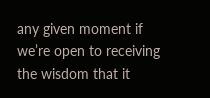any given moment if we’re open to receiving the wisdom that it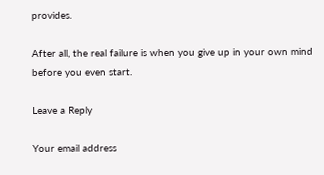provides.

After all, the real failure is when you give up in your own mind before you even start.

Leave a Reply

Your email address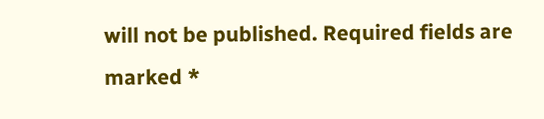will not be published. Required fields are marked *